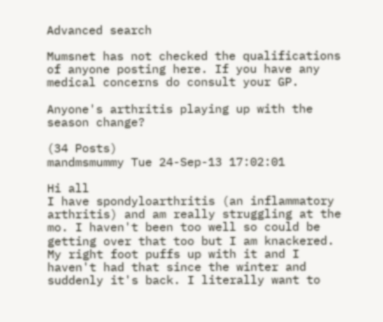Advanced search

Mumsnet has not checked the qualifications of anyone posting here. If you have any medical concerns do consult your GP.

Anyone's arthritis playing up with the season change?

(34 Posts)
mandmsmummy Tue 24-Sep-13 17:02:01

Hi all
I have spondyloarthritis (an inflammatory arthritis) and am really struggling at the mo. I haven't been too well so could be getting over that too but I am knackered. My right foot puffs up with it and I haven't had that since the winter and suddenly it's back. I literally want to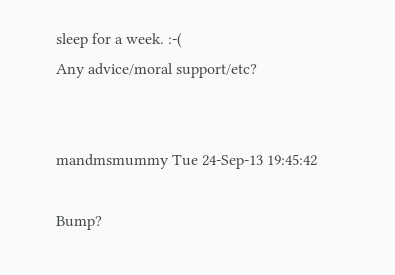sleep for a week. :-(
Any advice/moral support/etc?


mandmsmummy Tue 24-Sep-13 19:45:42

Bump?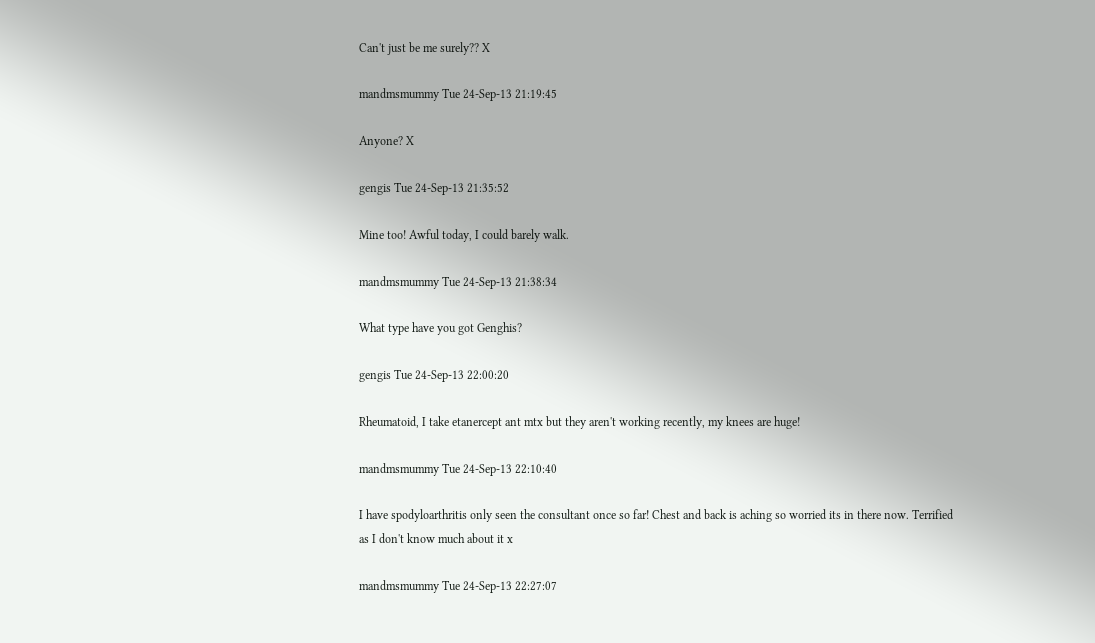Can't just be me surely?? X

mandmsmummy Tue 24-Sep-13 21:19:45

Anyone? X

gengis Tue 24-Sep-13 21:35:52

Mine too! Awful today, I could barely walk.

mandmsmummy Tue 24-Sep-13 21:38:34

What type have you got Genghis?

gengis Tue 24-Sep-13 22:00:20

Rheumatoid, I take etanercept ant mtx but they aren't working recently, my knees are huge!

mandmsmummy Tue 24-Sep-13 22:10:40

I have spodyloarthritis only seen the consultant once so far! Chest and back is aching so worried its in there now. Terrified as I don't know much about it x

mandmsmummy Tue 24-Sep-13 22:27:07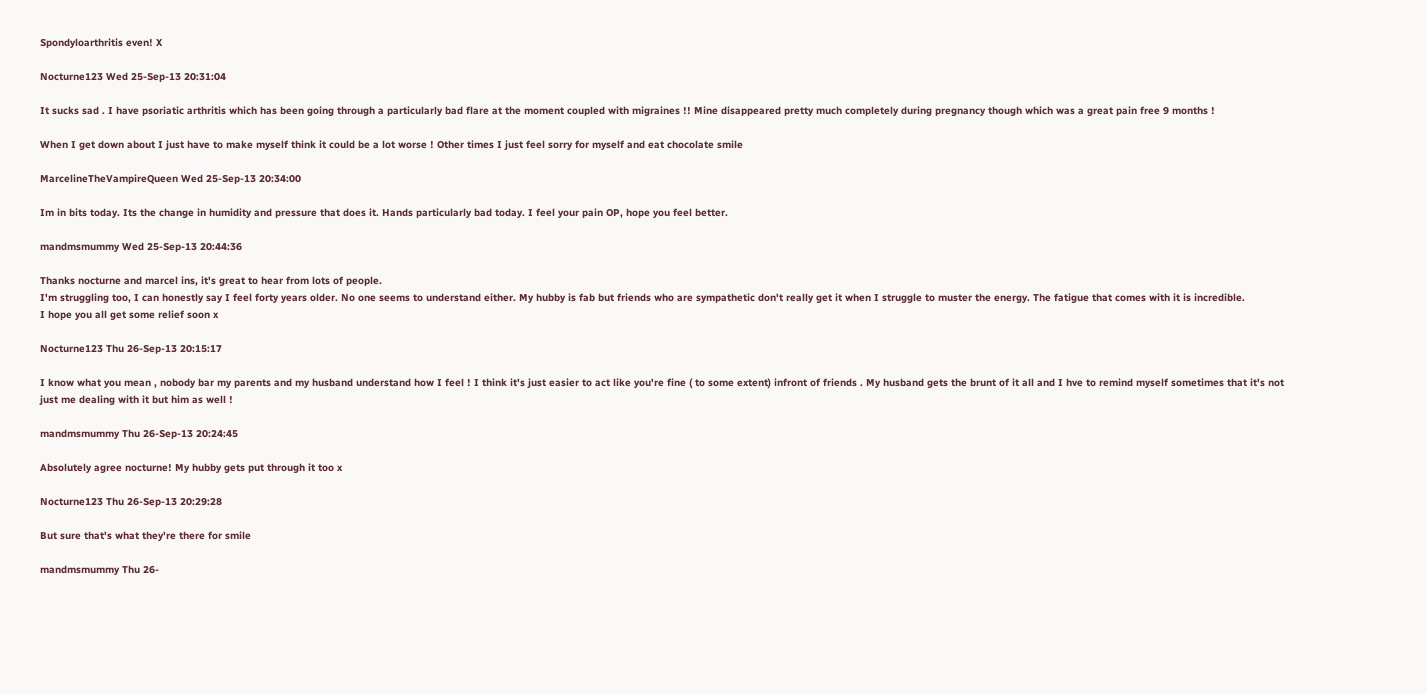Spondyloarthritis even! X

Nocturne123 Wed 25-Sep-13 20:31:04

It sucks sad . I have psoriatic arthritis which has been going through a particularly bad flare at the moment coupled with migraines !! Mine disappeared pretty much completely during pregnancy though which was a great pain free 9 months !

When I get down about I just have to make myself think it could be a lot worse ! Other times I just feel sorry for myself and eat chocolate smile

MarcelineTheVampireQueen Wed 25-Sep-13 20:34:00

Im in bits today. Its the change in humidity and pressure that does it. Hands particularly bad today. I feel your pain OP, hope you feel better.

mandmsmummy Wed 25-Sep-13 20:44:36

Thanks nocturne and marcel ins, it's great to hear from lots of people.
I'm struggling too, I can honestly say I feel forty years older. No one seems to understand either. My hubby is fab but friends who are sympathetic don't really get it when I struggle to muster the energy. The fatigue that comes with it is incredible.
I hope you all get some relief soon x

Nocturne123 Thu 26-Sep-13 20:15:17

I know what you mean , nobody bar my parents and my husband understand how I feel ! I think it's just easier to act like you're fine ( to some extent) infront of friends . My husband gets the brunt of it all and I hve to remind myself sometimes that it's not just me dealing with it but him as well !

mandmsmummy Thu 26-Sep-13 20:24:45

Absolutely agree nocturne! My hubby gets put through it too x

Nocturne123 Thu 26-Sep-13 20:29:28

But sure that's what they're there for smile

mandmsmummy Thu 26-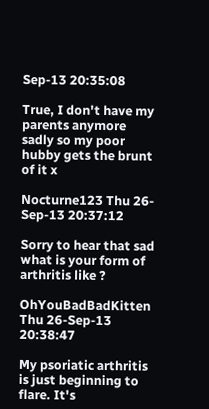Sep-13 20:35:08

True, I don't have my parents anymore sadly so my poor hubby gets the brunt of it x

Nocturne123 Thu 26-Sep-13 20:37:12

Sorry to hear that sad what is your form of arthritis like ?

OhYouBadBadKitten Thu 26-Sep-13 20:38:47

My psoriatic arthritis is just beginning to flare. It's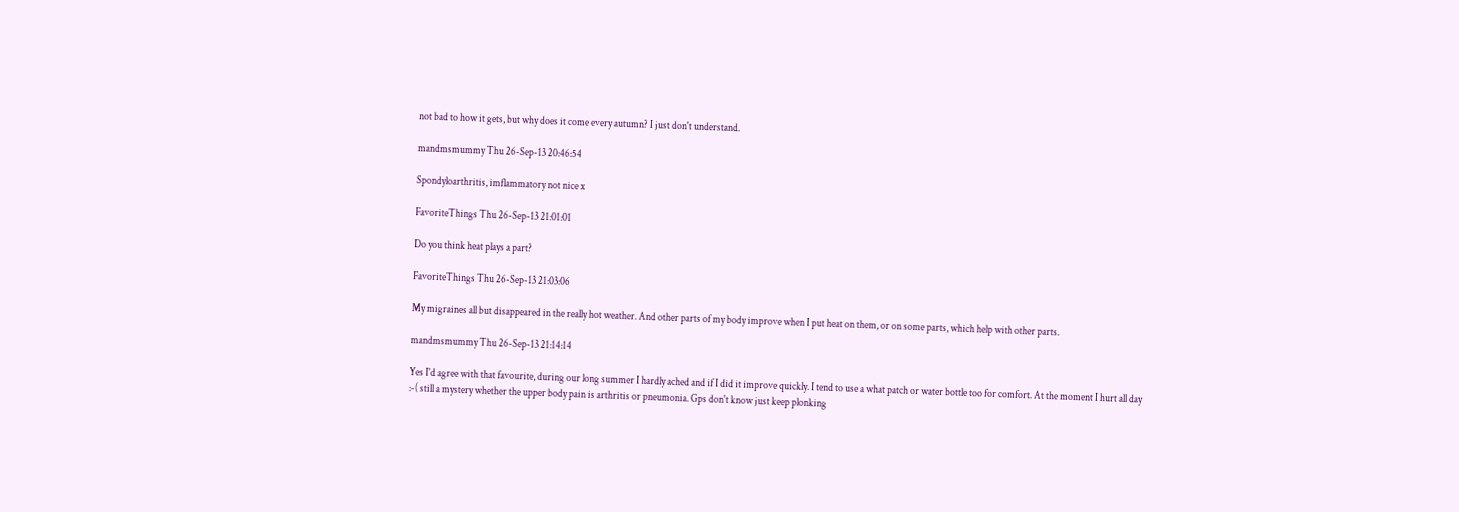not bad to how it gets, but why does it come every autumn? I just don't understand.

mandmsmummy Thu 26-Sep-13 20:46:54

Spondyloarthritis, imflammatory not nice x

FavoriteThings Thu 26-Sep-13 21:01:01

Do you think heat plays a part?

FavoriteThings Thu 26-Sep-13 21:03:06

My migraines all but disappeared in the really hot weather. And other parts of my body improve when I put heat on them, or on some parts, which help with other parts.

mandmsmummy Thu 26-Sep-13 21:14:14

Yes I'd agree with that favourite, during our long summer I hardly ached and if I did it improve quickly. I tend to use a what patch or water bottle too for comfort. At the moment I hurt all day :-( still a mystery whether the upper body pain is arthritis or pneumonia. Gps don't know just keep plonking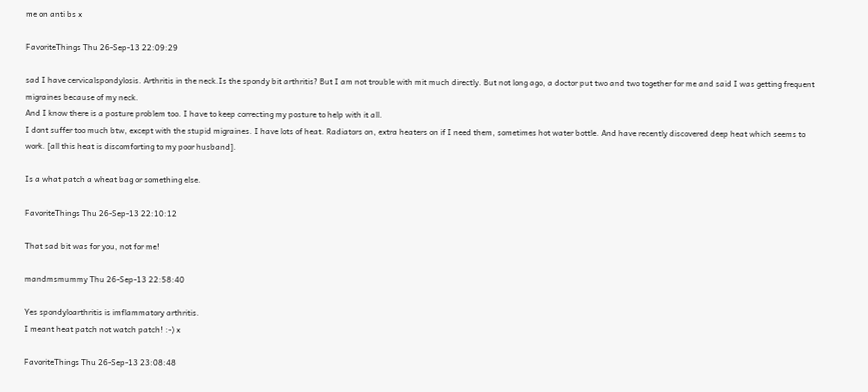me on anti bs x

FavoriteThings Thu 26-Sep-13 22:09:29

sad I have cervicalspondylosis. Arthritis in the neck.Is the spondy bit arthritis? But I am not trouble with mit much directly. But not long ago, a doctor put two and two together for me and said I was getting frequent migraines because of my neck.
And I know there is a posture problem too. I have to keep correcting my posture to help with it all.
I dont suffer too much btw, except with the stupid migraines. I have lots of heat. Radiators on, extra heaters on if I need them, sometimes hot water bottle. And have recently discovered deep heat which seems to work. [all this heat is discomforting to my poor husband].

Is a what patch a wheat bag or something else.

FavoriteThings Thu 26-Sep-13 22:10:12

That sad bit was for you, not for me!

mandmsmummy Thu 26-Sep-13 22:58:40

Yes spondyloarthritis is imflammatory arthritis.
I meant heat patch not watch patch! :-) x

FavoriteThings Thu 26-Sep-13 23:08:48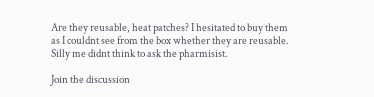Are they reusable, heat patches? I hesitated to buy them as I couldnt see from the box whether they are reusable. Silly me didnt think to ask the pharmisist.

Join the discussion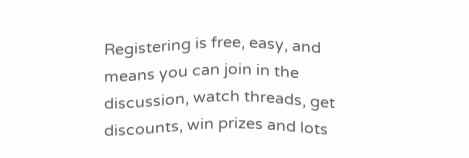Registering is free, easy, and means you can join in the discussion, watch threads, get discounts, win prizes and lots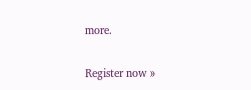more.

Register now »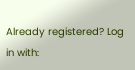Already registered? Log in with: